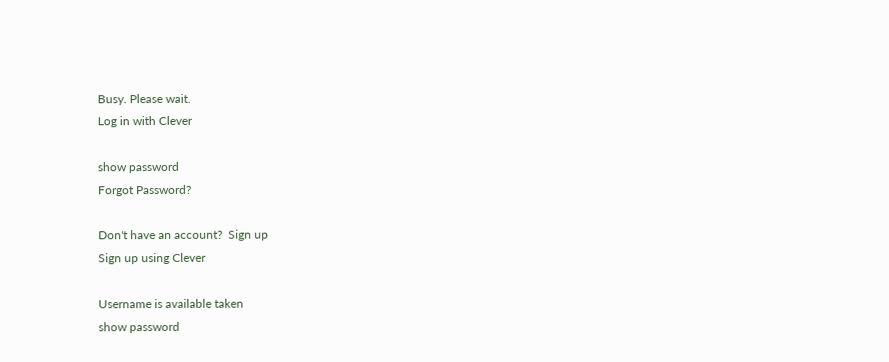Busy. Please wait.
Log in with Clever

show password
Forgot Password?

Don't have an account?  Sign up
Sign up using Clever

Username is available taken
show password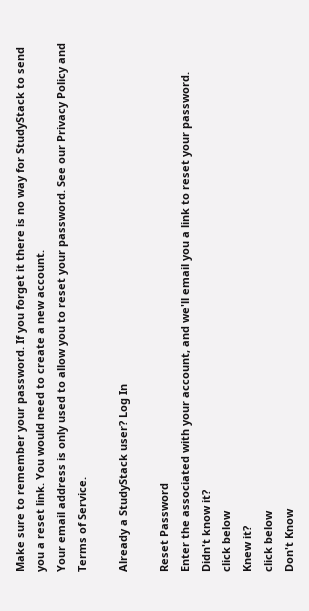Make sure to remember your password. If you forget it there is no way for StudyStack to send you a reset link. You would need to create a new account.
Your email address is only used to allow you to reset your password. See our Privacy Policy and Terms of Service.

Already a StudyStack user? Log In

Reset Password
Enter the associated with your account, and we'll email you a link to reset your password.
Didn't know it?
click below
Knew it?
click below
Don't Know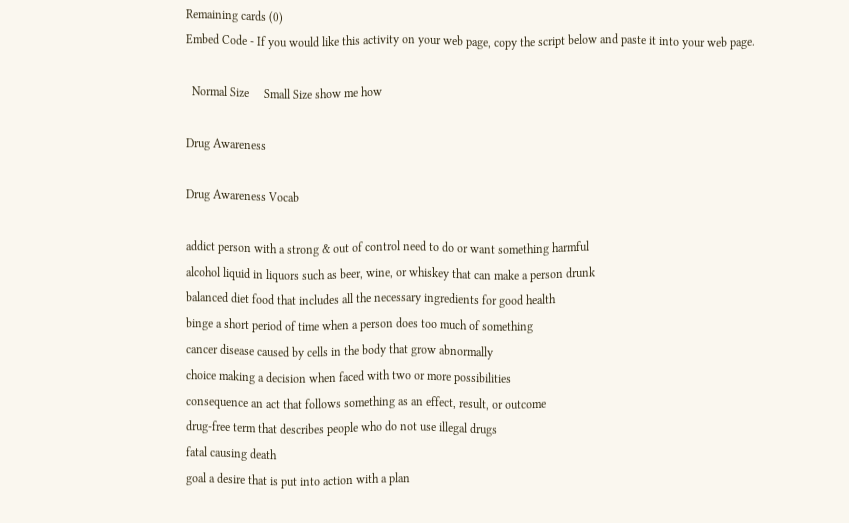Remaining cards (0)
Embed Code - If you would like this activity on your web page, copy the script below and paste it into your web page.

  Normal Size     Small Size show me how

Drug Awareness

Drug Awareness Vocab

addict person with a strong & out of control need to do or want something harmful
alcohol liquid in liquors such as beer, wine, or whiskey that can make a person drunk
balanced diet food that includes all the necessary ingredients for good health
binge a short period of time when a person does too much of something
cancer disease caused by cells in the body that grow abnormally
choice making a decision when faced with two or more possibilities
consequence an act that follows something as an effect, result, or outcome
drug-free term that describes people who do not use illegal drugs
fatal causing death
goal a desire that is put into action with a plan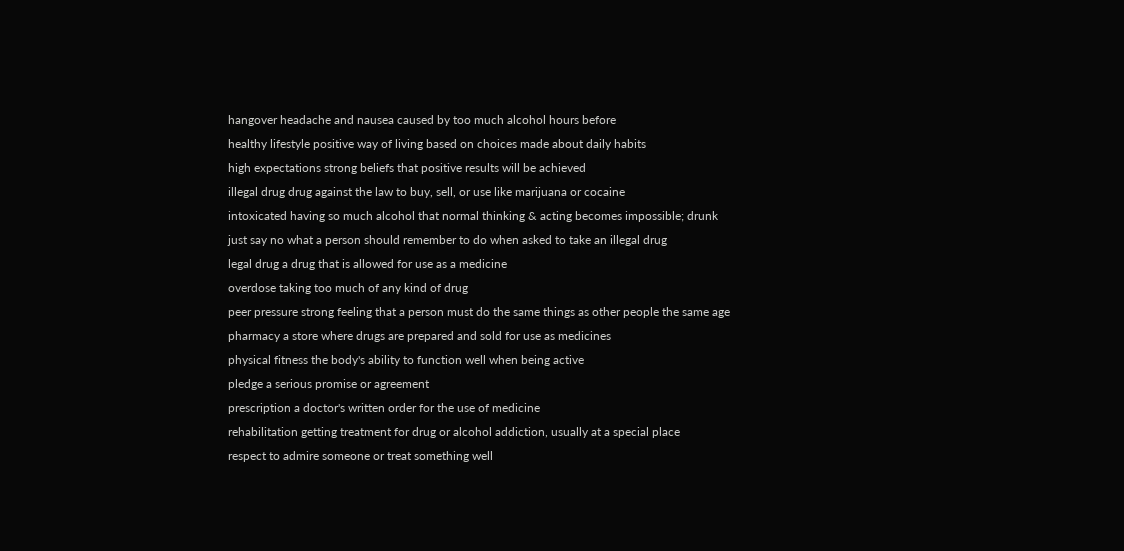hangover headache and nausea caused by too much alcohol hours before
healthy lifestyle positive way of living based on choices made about daily habits
high expectations strong beliefs that positive results will be achieved
illegal drug drug against the law to buy, sell, or use like marijuana or cocaine
intoxicated having so much alcohol that normal thinking & acting becomes impossible; drunk
just say no what a person should remember to do when asked to take an illegal drug
legal drug a drug that is allowed for use as a medicine
overdose taking too much of any kind of drug
peer pressure strong feeling that a person must do the same things as other people the same age
pharmacy a store where drugs are prepared and sold for use as medicines
physical fitness the body's ability to function well when being active
pledge a serious promise or agreement
prescription a doctor's written order for the use of medicine
rehabilitation getting treatment for drug or alcohol addiction, usually at a special place
respect to admire someone or treat something well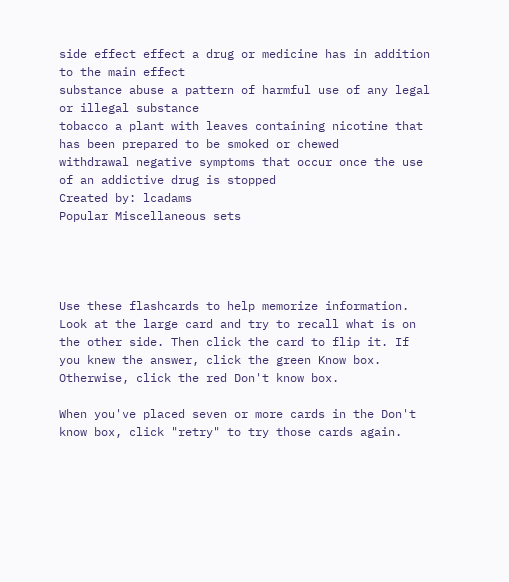side effect effect a drug or medicine has in addition to the main effect
substance abuse a pattern of harmful use of any legal or illegal substance
tobacco a plant with leaves containing nicotine that has been prepared to be smoked or chewed
withdrawal negative symptoms that occur once the use of an addictive drug is stopped
Created by: lcadams
Popular Miscellaneous sets




Use these flashcards to help memorize information. Look at the large card and try to recall what is on the other side. Then click the card to flip it. If you knew the answer, click the green Know box. Otherwise, click the red Don't know box.

When you've placed seven or more cards in the Don't know box, click "retry" to try those cards again.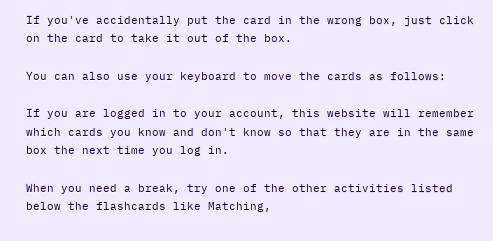If you've accidentally put the card in the wrong box, just click on the card to take it out of the box.

You can also use your keyboard to move the cards as follows:

If you are logged in to your account, this website will remember which cards you know and don't know so that they are in the same box the next time you log in.

When you need a break, try one of the other activities listed below the flashcards like Matching,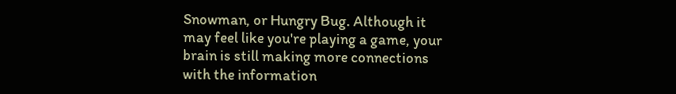Snowman, or Hungry Bug. Although it may feel like you're playing a game, your brain is still making more connections with the information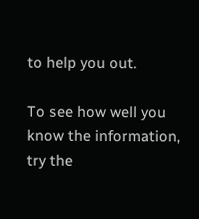to help you out.

To see how well you know the information, try the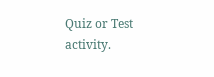Quiz or Test activity.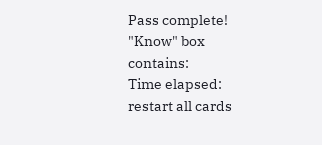Pass complete!
"Know" box contains:
Time elapsed:
restart all cards